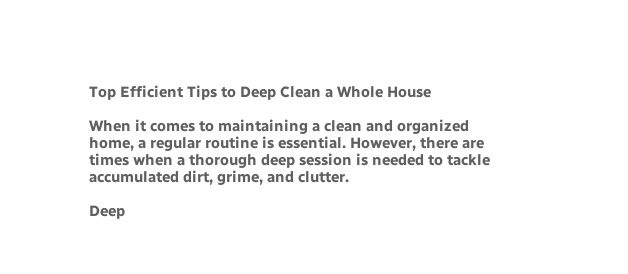Top Efficient Tips to Deep Clean a Whole House

When it comes to maintaining a clean and organized home, a regular routine is essential. However, there are times when a thorough deep session is needed to tackle accumulated dirt, grime, and clutter.

Deep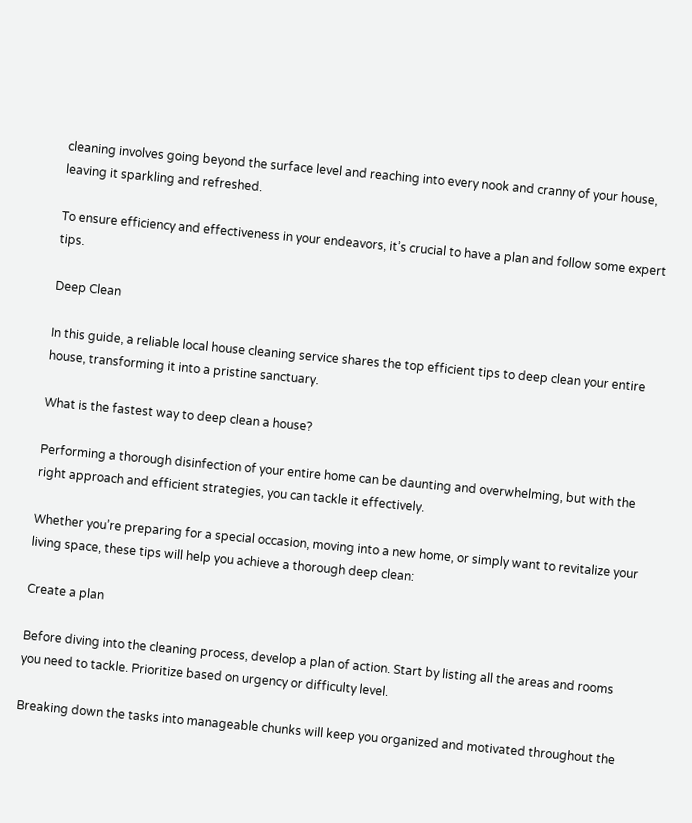cleaning involves going beyond the surface level and reaching into every nook and cranny of your house, leaving it sparkling and refreshed.

To ensure efficiency and effectiveness in your endeavors, it’s crucial to have a plan and follow some expert tips.

Deep Clean

In this guide, a reliable local house cleaning service shares the top efficient tips to deep clean your entire house, transforming it into a pristine sanctuary.

What is the fastest way to deep clean a house?

Performing a thorough disinfection of your entire home can be daunting and overwhelming, but with the right approach and efficient strategies, you can tackle it effectively.

Whether you’re preparing for a special occasion, moving into a new home, or simply want to revitalize your living space, these tips will help you achieve a thorough deep clean:

Create a plan

Before diving into the cleaning process, develop a plan of action. Start by listing all the areas and rooms you need to tackle. Prioritize based on urgency or difficulty level.

Breaking down the tasks into manageable chunks will keep you organized and motivated throughout the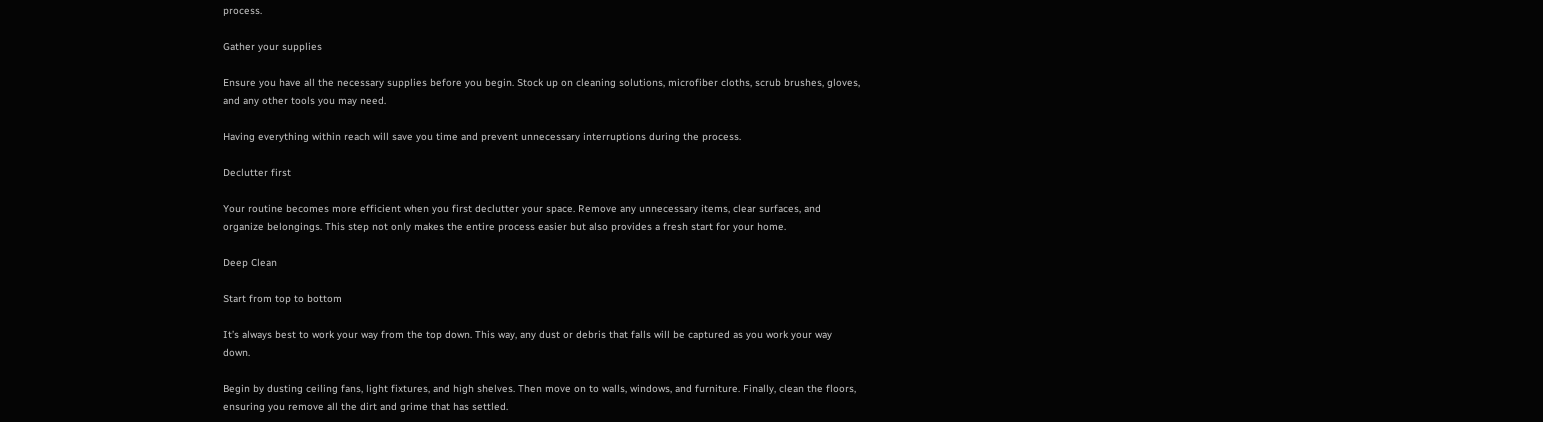process.

Gather your supplies

Ensure you have all the necessary supplies before you begin. Stock up on cleaning solutions, microfiber cloths, scrub brushes, gloves, and any other tools you may need.

Having everything within reach will save you time and prevent unnecessary interruptions during the process.

Declutter first

Your routine becomes more efficient when you first declutter your space. Remove any unnecessary items, clear surfaces, and organize belongings. This step not only makes the entire process easier but also provides a fresh start for your home.

Deep Clean

Start from top to bottom

It’s always best to work your way from the top down. This way, any dust or debris that falls will be captured as you work your way down.

Begin by dusting ceiling fans, light fixtures, and high shelves. Then move on to walls, windows, and furniture. Finally, clean the floors, ensuring you remove all the dirt and grime that has settled.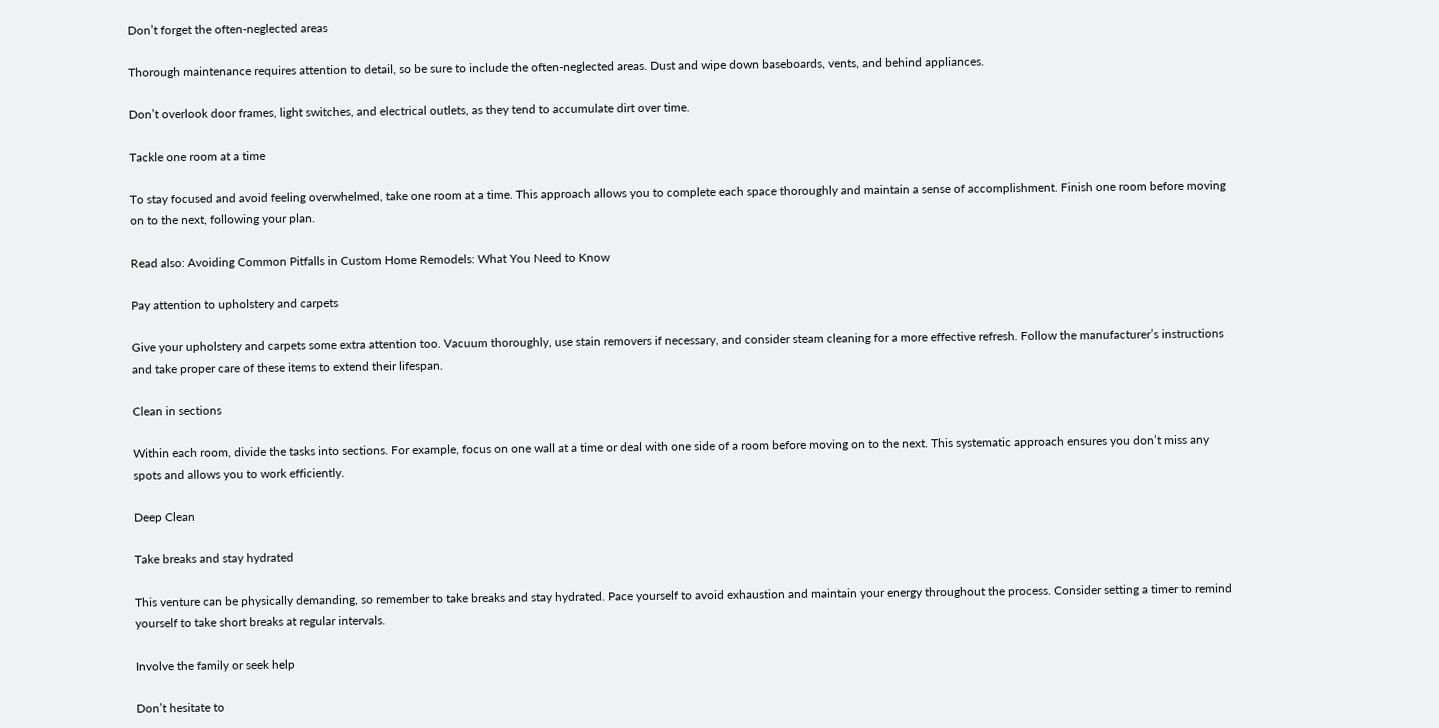Don’t forget the often-neglected areas

Thorough maintenance requires attention to detail, so be sure to include the often-neglected areas. Dust and wipe down baseboards, vents, and behind appliances.

Don’t overlook door frames, light switches, and electrical outlets, as they tend to accumulate dirt over time.

Tackle one room at a time

To stay focused and avoid feeling overwhelmed, take one room at a time. This approach allows you to complete each space thoroughly and maintain a sense of accomplishment. Finish one room before moving on to the next, following your plan.

Read also: Avoiding Common Pitfalls in Custom Home Remodels: What You Need to Know

Pay attention to upholstery and carpets

Give your upholstery and carpets some extra attention too. Vacuum thoroughly, use stain removers if necessary, and consider steam cleaning for a more effective refresh. Follow the manufacturer’s instructions and take proper care of these items to extend their lifespan.

Clean in sections

Within each room, divide the tasks into sections. For example, focus on one wall at a time or deal with one side of a room before moving on to the next. This systematic approach ensures you don’t miss any spots and allows you to work efficiently.

Deep Clean

Take breaks and stay hydrated

This venture can be physically demanding, so remember to take breaks and stay hydrated. Pace yourself to avoid exhaustion and maintain your energy throughout the process. Consider setting a timer to remind yourself to take short breaks at regular intervals.

Involve the family or seek help

Don’t hesitate to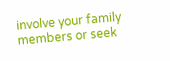involve your family members or seek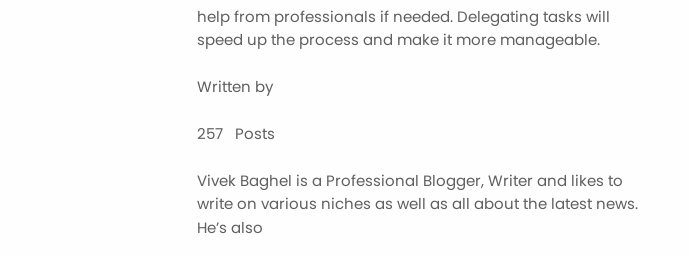help from professionals if needed. Delegating tasks will speed up the process and make it more manageable.

Written by

257   Posts

Vivek Baghel is a Professional Blogger, Writer and likes to write on various niches as well as all about the latest news. He’s also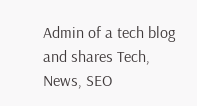Admin of a tech blog and shares Tech, News, SEO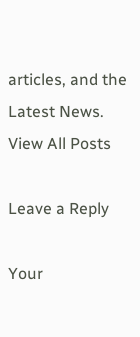articles, and the Latest News.
View All Posts

Leave a Reply

Your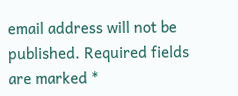email address will not be published. Required fields are marked *